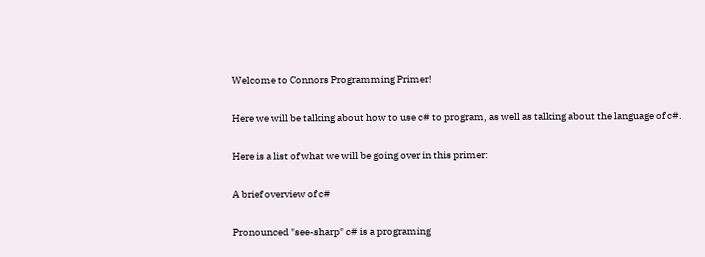Welcome to Connors Programming Primer!

Here we will be talking about how to use c# to program, as well as talking about the language of c#.

Here is a list of what we will be going over in this primer:

A brief overview of c#

Pronounced "see-sharp" c# is a programing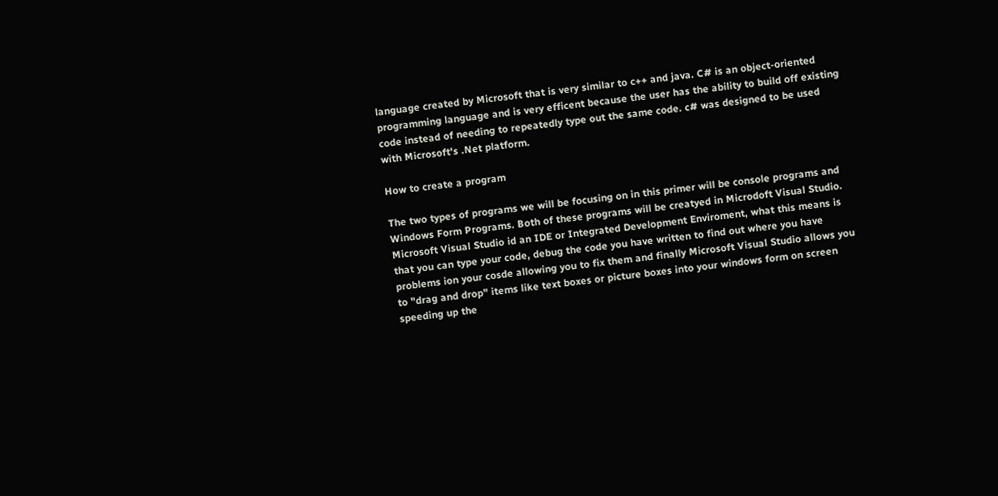language created by Microsoft that is very similar to c++ and java. C# is an object-oriented programming language and is very efficent because the user has the ability to build off existing code instead of needing to repeatedly type out the same code. c# was designed to be used with Microsoft's .Net platform.

How to create a program

The two types of programs we will be focusing on in this primer will be console programs and Windows Form Programs. Both of these programs will be creatyed in Microdoft Visual Studio. Microsoft Visual Studio id an IDE or Integrated Development Enviroment, what this means is that you can type your code, debug the code you have written to find out where you have problems ion your cosde allowing you to fix them and finally Microsoft Visual Studio allows you to "drag and drop" items like text boxes or picture boxes into your windows form on screen speeding up the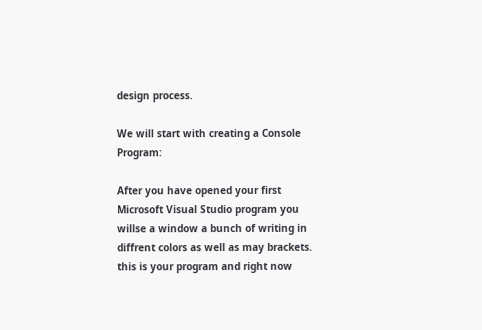design process.

We will start with creating a Console Program:

After you have opened your first Microsoft Visual Studio program you willse a window a bunch of writing in diffrent colors as well as may brackets. this is your program and right now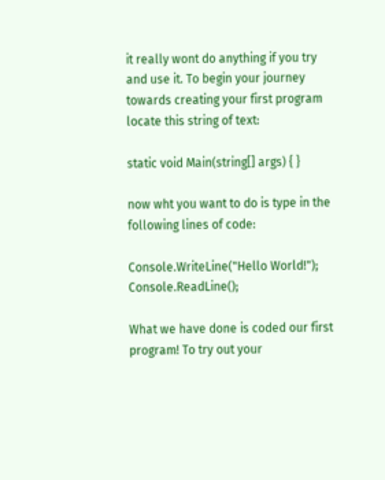it really wont do anything if you try and use it. To begin your journey towards creating your first program locate this string of text:

static void Main(string[] args) { }

now wht you want to do is type in the following lines of code:

Console.WriteLine("Hello World!"); Console.ReadLine();

What we have done is coded our first program! To try out your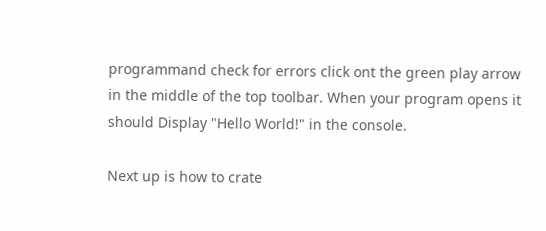programmand check for errors click ont the green play arrow in the middle of the top toolbar. When your program opens it should Display "Hello World!" in the console.

Next up is how to crate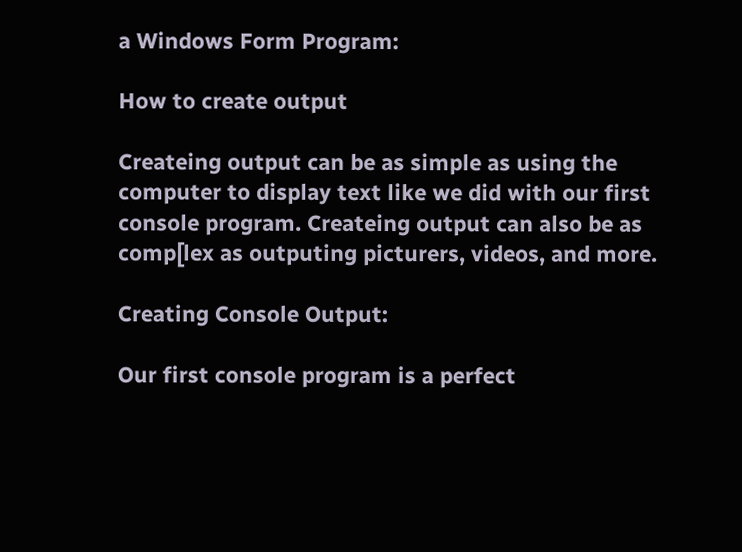a Windows Form Program:

How to create output

Createing output can be as simple as using the computer to display text like we did with our first console program. Createing output can also be as comp[lex as outputing picturers, videos, and more.

Creating Console Output:

Our first console program is a perfect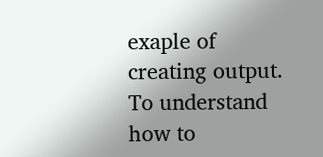exaple of creating output. To understand how to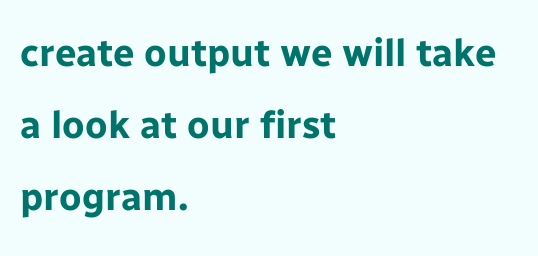create output we will take a look at our first program.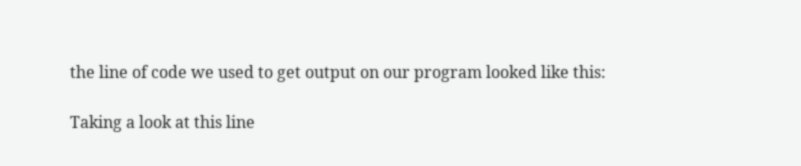the line of code we used to get output on our program looked like this:

Taking a look at this line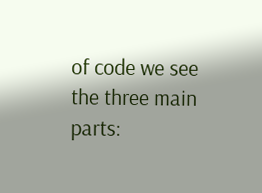of code we see the three main parts: